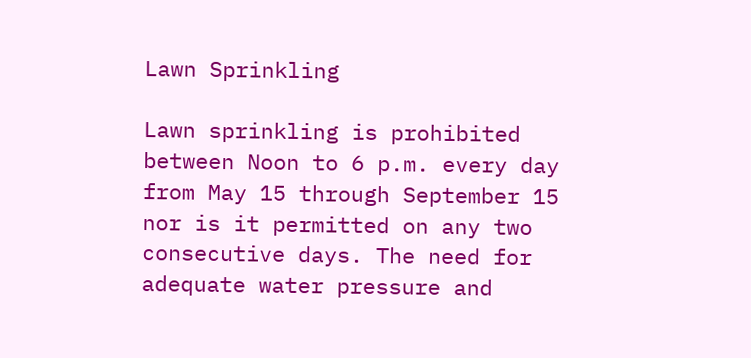Lawn Sprinkling

Lawn sprinkling is prohibited between Noon to 6 p.m. every day from May 15 through September 15 nor is it permitted on any two consecutive days. The need for adequate water pressure and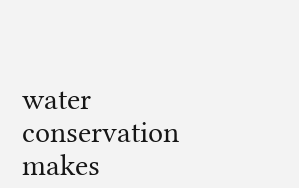water conservation makes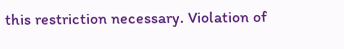this restriction necessary. Violation of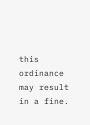this ordinance may result in a fine.